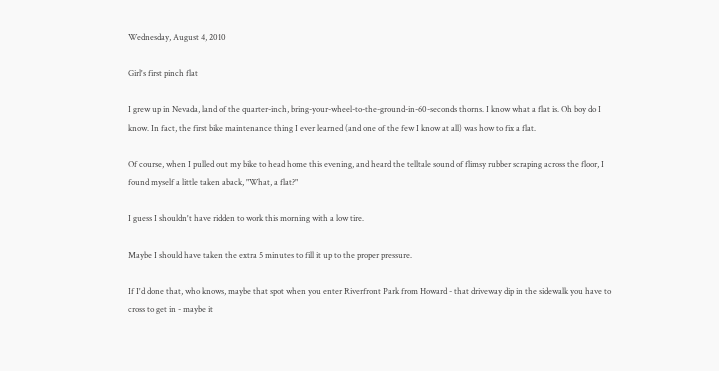Wednesday, August 4, 2010

Girl's first pinch flat

I grew up in Nevada, land of the quarter-inch, bring-your-wheel-to-the-ground-in-60-seconds thorns. I know what a flat is. Oh boy do I know. In fact, the first bike maintenance thing I ever learned (and one of the few I know at all) was how to fix a flat.

Of course, when I pulled out my bike to head home this evening, and heard the telltale sound of flimsy rubber scraping across the floor, I found myself a little taken aback, "What, a flat?"

I guess I shouldn't have ridden to work this morning with a low tire.

Maybe I should have taken the extra 5 minutes to fill it up to the proper pressure.

If I'd done that, who knows, maybe that spot when you enter Riverfront Park from Howard - that driveway dip in the sidewalk you have to cross to get in - maybe it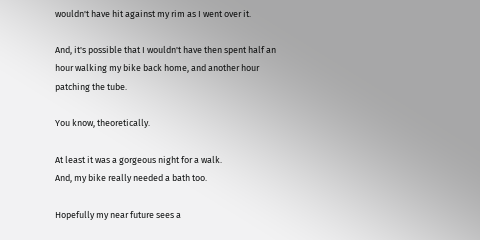wouldn't have hit against my rim as I went over it.

And, it's possible that I wouldn't have then spent half an hour walking my bike back home, and another hour patching the tube.

You know, theoretically.

At least it was a gorgeous night for a walk.
And, my bike really needed a bath too.

Hopefully my near future sees a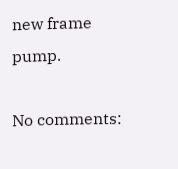new frame pump.

No comments: